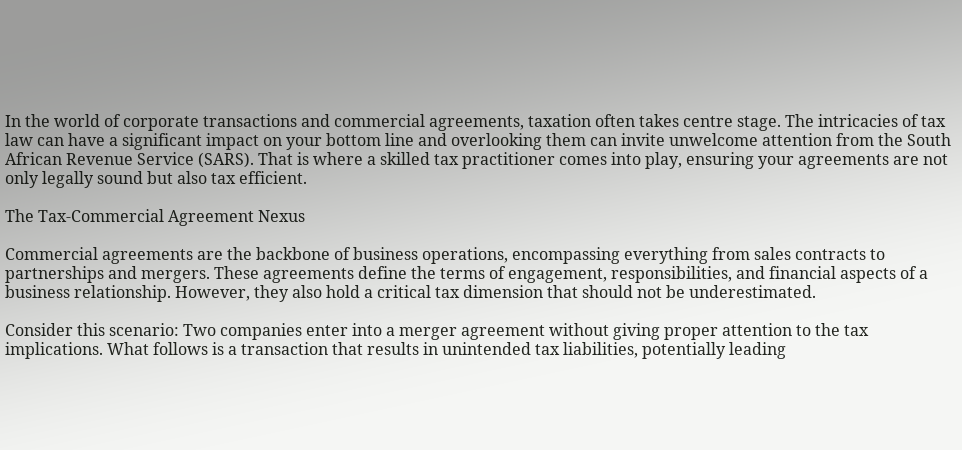In the world of corporate transactions and commercial agreements, taxation often takes centre stage. The intricacies of tax law can have a significant impact on your bottom line and overlooking them can invite unwelcome attention from the South African Revenue Service (SARS). That is where a skilled tax practitioner comes into play, ensuring your agreements are not only legally sound but also tax efficient.

The Tax-Commercial Agreement Nexus

Commercial agreements are the backbone of business operations, encompassing everything from sales contracts to partnerships and mergers. These agreements define the terms of engagement, responsibilities, and financial aspects of a business relationship. However, they also hold a critical tax dimension that should not be underestimated.

Consider this scenario: Two companies enter into a merger agreement without giving proper attention to the tax implications. What follows is a transaction that results in unintended tax liabilities, potentially leading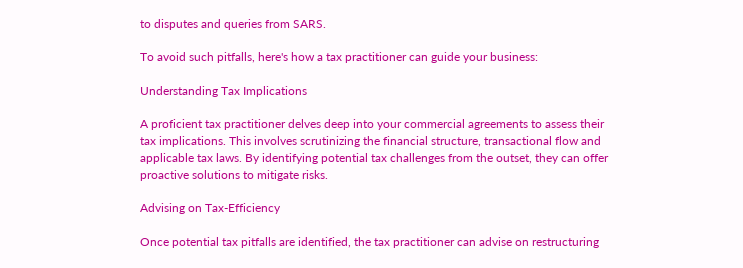to disputes and queries from SARS.

To avoid such pitfalls, here's how a tax practitioner can guide your business:

Understanding Tax Implications

A proficient tax practitioner delves deep into your commercial agreements to assess their tax implications. This involves scrutinizing the financial structure, transactional flow and applicable tax laws. By identifying potential tax challenges from the outset, they can offer proactive solutions to mitigate risks.

Advising on Tax-Efficiency

Once potential tax pitfalls are identified, the tax practitioner can advise on restructuring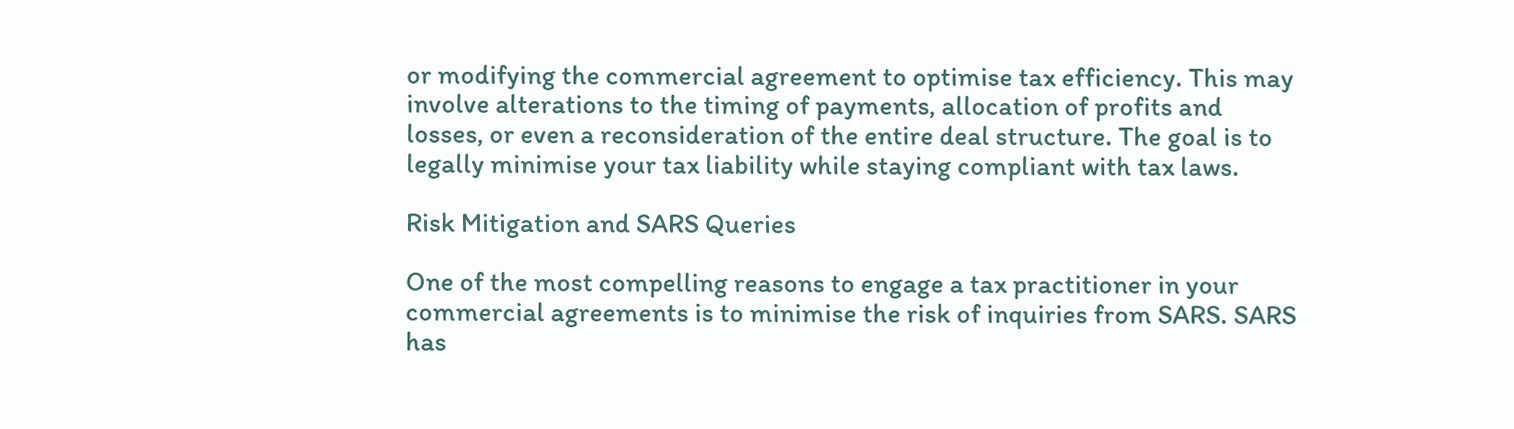or modifying the commercial agreement to optimise tax efficiency. This may involve alterations to the timing of payments, allocation of profits and losses, or even a reconsideration of the entire deal structure. The goal is to legally minimise your tax liability while staying compliant with tax laws.

Risk Mitigation and SARS Queries

One of the most compelling reasons to engage a tax practitioner in your commercial agreements is to minimise the risk of inquiries from SARS. SARS has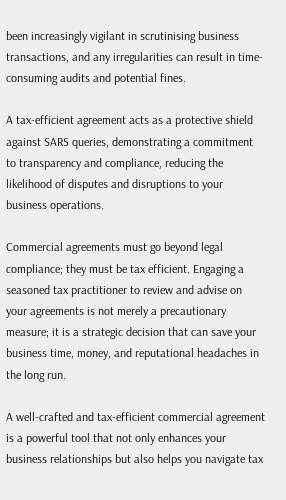been increasingly vigilant in scrutinising business transactions, and any irregularities can result in time-consuming audits and potential fines.

A tax-efficient agreement acts as a protective shield against SARS queries, demonstrating a commitment to transparency and compliance, reducing the likelihood of disputes and disruptions to your business operations.

Commercial agreements must go beyond legal compliance; they must be tax efficient. Engaging a seasoned tax practitioner to review and advise on your agreements is not merely a precautionary measure; it is a strategic decision that can save your business time, money, and reputational headaches in the long run.

A well-crafted and tax-efficient commercial agreement is a powerful tool that not only enhances your business relationships but also helps you navigate tax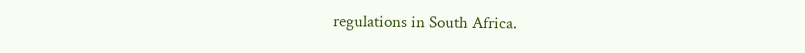regulations in South Africa.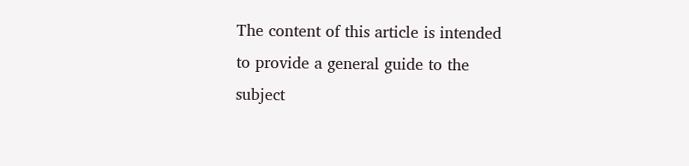The content of this article is intended to provide a general guide to the subject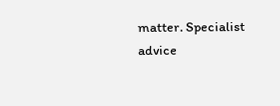matter. Specialist advice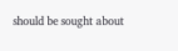should be sought about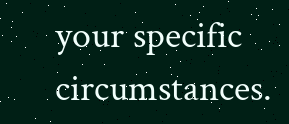your specific circumstances.